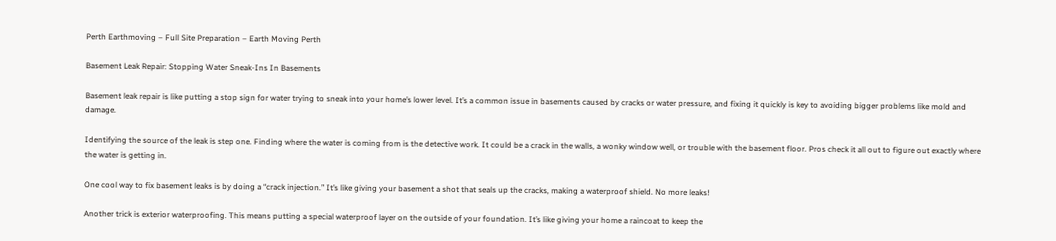Perth Earthmoving – Full Site Preparation – Earth Moving Perth

Basement Leak Repair: Stopping Water Sneak-Ins In Basements

Basement leak repair is like putting a stop sign for water trying to sneak into your home’s lower level. It’s a common issue in basements caused by cracks or water pressure, and fixing it quickly is key to avoiding bigger problems like mold and damage.

Identifying the source of the leak is step one. Finding where the water is coming from is the detective work. It could be a crack in the walls, a wonky window well, or trouble with the basement floor. Pros check it all out to figure out exactly where the water is getting in.

One cool way to fix basement leaks is by doing a “crack injection.” It’s like giving your basement a shot that seals up the cracks, making a waterproof shield. No more leaks!

Another trick is exterior waterproofing. This means putting a special waterproof layer on the outside of your foundation. It’s like giving your home a raincoat to keep the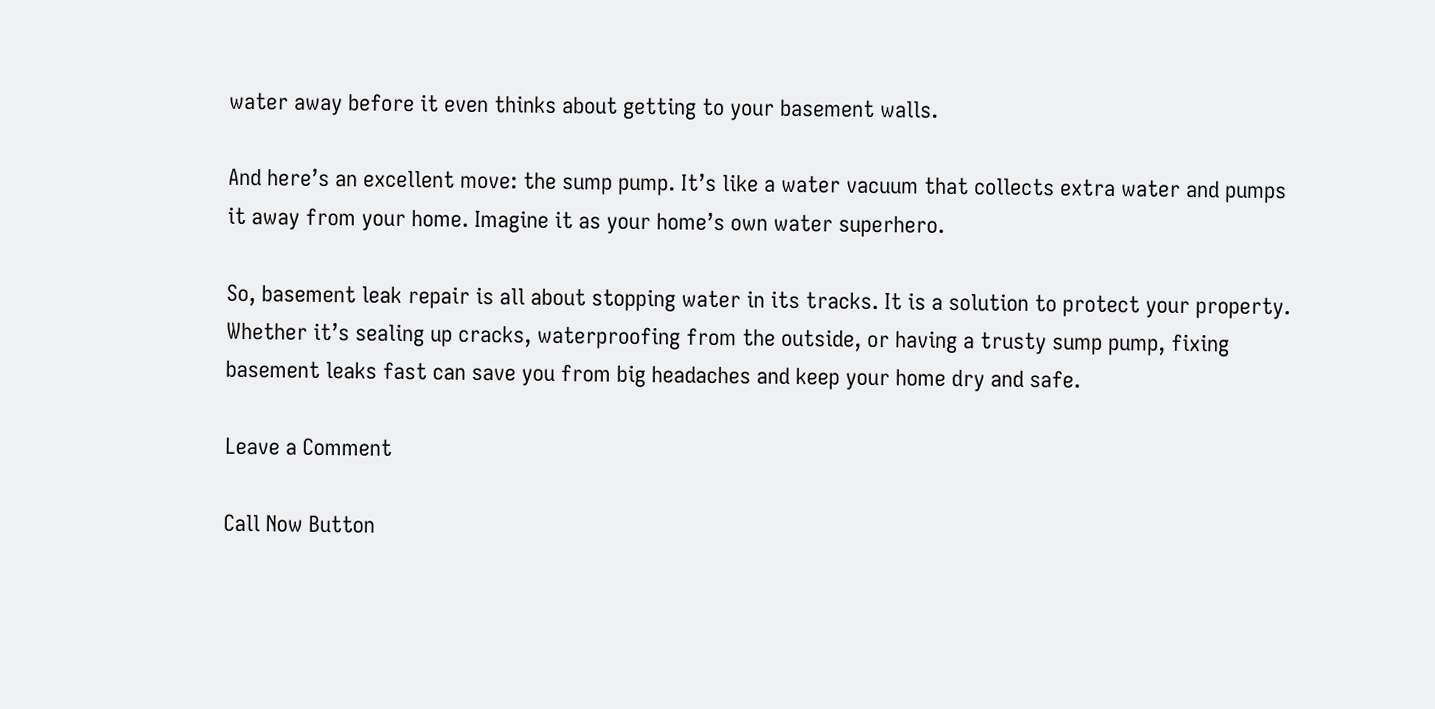water away before it even thinks about getting to your basement walls.

And here’s an excellent move: the sump pump. It’s like a water vacuum that collects extra water and pumps it away from your home. Imagine it as your home’s own water superhero.

So, basement leak repair is all about stopping water in its tracks. It is a solution to protect your property. Whether it’s sealing up cracks, waterproofing from the outside, or having a trusty sump pump, fixing basement leaks fast can save you from big headaches and keep your home dry and safe.

Leave a Comment

Call Now Button